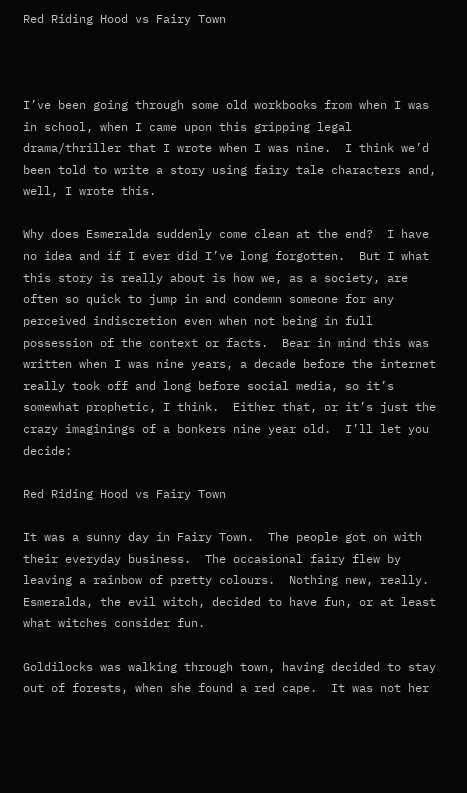Red Riding Hood vs Fairy Town



I’ve been going through some old workbooks from when I was in school, when I came upon this gripping legal drama/thriller that I wrote when I was nine.  I think we’d been told to write a story using fairy tale characters and, well, I wrote this.

Why does Esmeralda suddenly come clean at the end?  I have no idea and if I ever did I’ve long forgotten.  But I what this story is really about is how we, as a society, are often so quick to jump in and condemn someone for any perceived indiscretion even when not being in full possession of the context or facts.  Bear in mind this was written when I was nine years, a decade before the internet really took off and long before social media, so it’s somewhat prophetic, I think.  Either that, or it’s just the crazy imaginings of a bonkers nine year old.  I’ll let you decide:

Red Riding Hood vs Fairy Town

It was a sunny day in Fairy Town.  The people got on with their everyday business.  The occasional fairy flew by leaving a rainbow of pretty colours.  Nothing new, really.  Esmeralda, the evil witch, decided to have fun, or at least what witches consider fun.

Goldilocks was walking through town, having decided to stay out of forests, when she found a red cape.  It was not her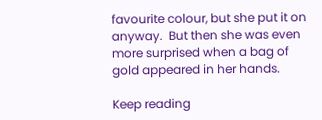favourite colour, but she put it on anyway.  But then she was even more surprised when a bag of gold appeared in her hands.

Keep reading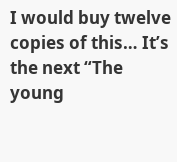I would buy twelve copies of this… It’s the next “The young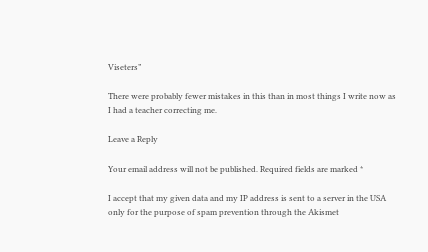Viseters”

There were probably fewer mistakes in this than in most things I write now as I had a teacher correcting me.

Leave a Reply

Your email address will not be published. Required fields are marked *

I accept that my given data and my IP address is sent to a server in the USA only for the purpose of spam prevention through the Akismet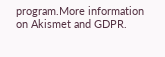program.More information on Akismet and GDPR.